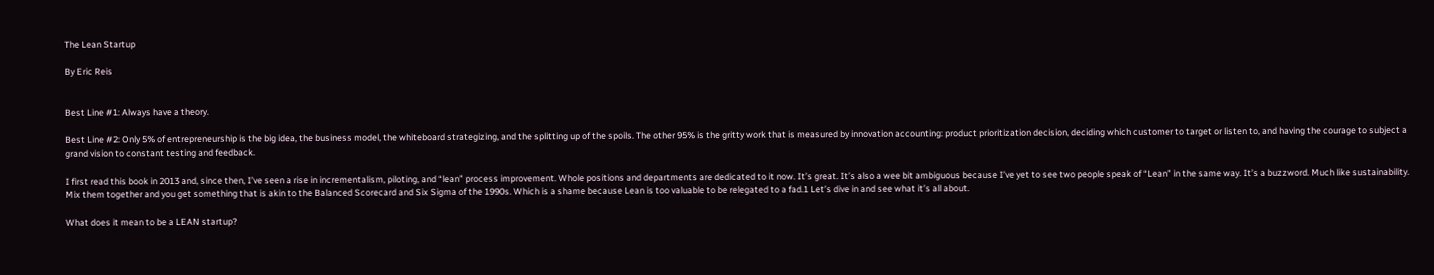The Lean Startup

By Eric Reis


Best Line #1: Always have a theory.

Best Line #2: Only 5% of entrepreneurship is the big idea, the business model, the whiteboard strategizing, and the splitting up of the spoils. The other 95% is the gritty work that is measured by innovation accounting: product prioritization decision, deciding which customer to target or listen to, and having the courage to subject a grand vision to constant testing and feedback.

I first read this book in 2013 and, since then, I’ve seen a rise in incrementalism, piloting, and “lean” process improvement. Whole positions and departments are dedicated to it now. It’s great. It’s also a wee bit ambiguous because I’ve yet to see two people speak of “Lean” in the same way. It’s a buzzword. Much like sustainability. Mix them together and you get something that is akin to the Balanced Scorecard and Six Sigma of the 1990s. Which is a shame because Lean is too valuable to be relegated to a fad.1 Let’s dive in and see what it’s all about.

What does it mean to be a LEAN startup?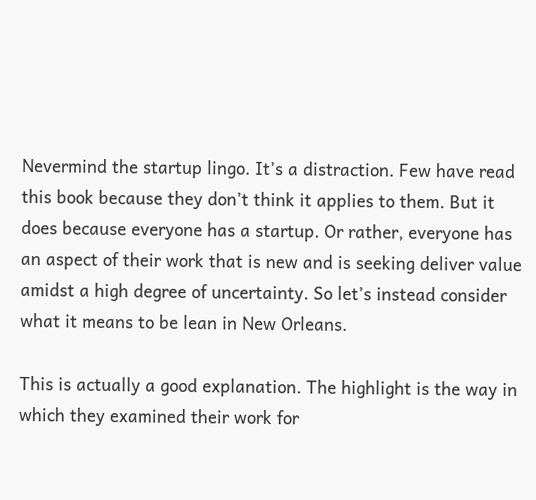Nevermind the startup lingo. It’s a distraction. Few have read this book because they don’t think it applies to them. But it does because everyone has a startup. Or rather, everyone has an aspect of their work that is new and is seeking deliver value amidst a high degree of uncertainty. So let’s instead consider what it means to be lean in New Orleans.

This is actually a good explanation. The highlight is the way in which they examined their work for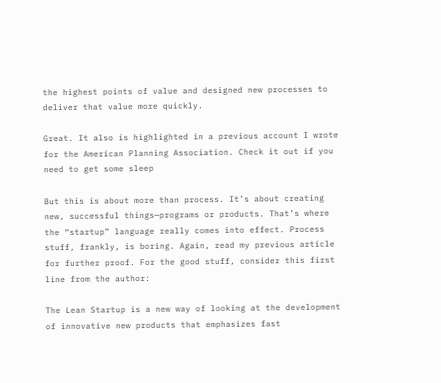the highest points of value and designed new processes to deliver that value more quickly.

Great. It also is highlighted in a previous account I wrote for the American Planning Association. Check it out if you need to get some sleep

But this is about more than process. It’s about creating new, successful things—programs or products. That’s where the “startup” language really comes into effect. Process stuff, frankly, is boring. Again, read my previous article for further proof. For the good stuff, consider this first line from the author:

The Lean Startup is a new way of looking at the development of innovative new products that emphasizes fast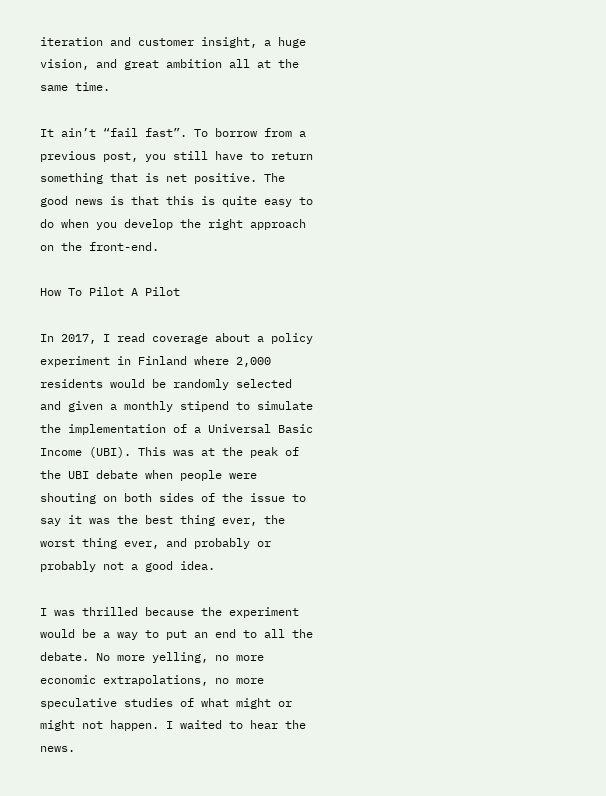iteration and customer insight, a huge vision, and great ambition all at the same time.

It ain’t “fail fast”. To borrow from a previous post, you still have to return something that is net positive. The good news is that this is quite easy to do when you develop the right approach on the front-end.

How To Pilot A Pilot

In 2017, I read coverage about a policy experiment in Finland where 2,000 residents would be randomly selected and given a monthly stipend to simulate the implementation of a Universal Basic Income (UBI). This was at the peak of the UBI debate when people were shouting on both sides of the issue to say it was the best thing ever, the worst thing ever, and probably or probably not a good idea.

I was thrilled because the experiment would be a way to put an end to all the debate. No more yelling, no more economic extrapolations, no more speculative studies of what might or might not happen. I waited to hear the news.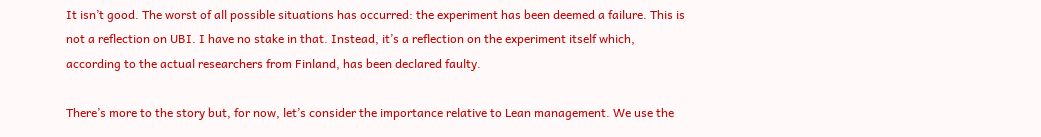It isn’t good. The worst of all possible situations has occurred: the experiment has been deemed a failure. This is not a reflection on UBI. I have no stake in that. Instead, it’s a reflection on the experiment itself which, according to the actual researchers from Finland, has been declared faulty.

There’s more to the story but, for now, let’s consider the importance relative to Lean management. We use the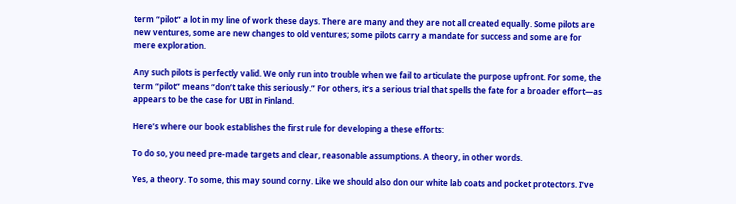term “pilot” a lot in my line of work these days. There are many and they are not all created equally. Some pilots are new ventures, some are new changes to old ventures; some pilots carry a mandate for success and some are for mere exploration.

Any such pilots is perfectly valid. We only run into trouble when we fail to articulate the purpose upfront. For some, the term “pilot” means “don’t take this seriously.” For others, it’s a serious trial that spells the fate for a broader effort—as appears to be the case for UBI in Finland.

Here’s where our book establishes the first rule for developing a these efforts:

To do so, you need pre-made targets and clear, reasonable assumptions. A theory, in other words.

Yes, a theory. To some, this may sound corny. Like we should also don our white lab coats and pocket protectors. I’ve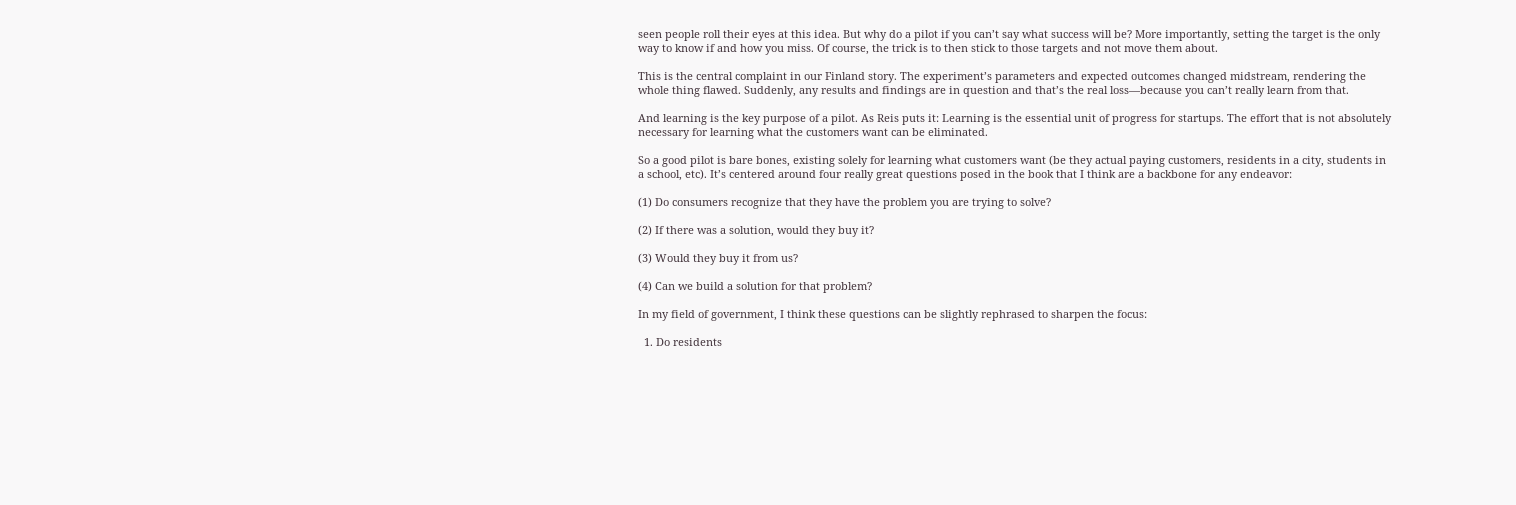seen people roll their eyes at this idea. But why do a pilot if you can’t say what success will be? More importantly, setting the target is the only way to know if and how you miss. Of course, the trick is to then stick to those targets and not move them about.

This is the central complaint in our Finland story. The experiment’s parameters and expected outcomes changed midstream, rendering the whole thing flawed. Suddenly, any results and findings are in question and that’s the real loss—because you can’t really learn from that.

And learning is the key purpose of a pilot. As Reis puts it: Learning is the essential unit of progress for startups. The effort that is not absolutely necessary for learning what the customers want can be eliminated.

So a good pilot is bare bones, existing solely for learning what customers want (be they actual paying customers, residents in a city, students in a school, etc). It’s centered around four really great questions posed in the book that I think are a backbone for any endeavor:

(1) Do consumers recognize that they have the problem you are trying to solve?

(2) If there was a solution, would they buy it?

(3) Would they buy it from us?

(4) Can we build a solution for that problem?

In my field of government, I think these questions can be slightly rephrased to sharpen the focus:

  1. Do residents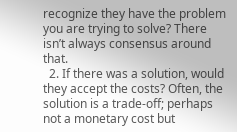recognize they have the problem you are trying to solve? There isn’t always consensus around that.
  2. If there was a solution, would they accept the costs? Often, the solution is a trade-off; perhaps not a monetary cost but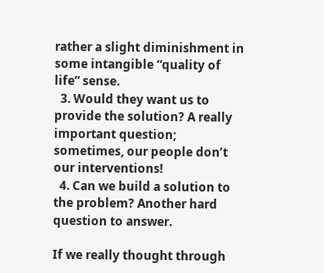rather a slight diminishment in some intangible “quality of life” sense.
  3. Would they want us to provide the solution? A really important question; sometimes, our people don’t our interventions!
  4. Can we build a solution to the problem? Another hard question to answer.

If we really thought through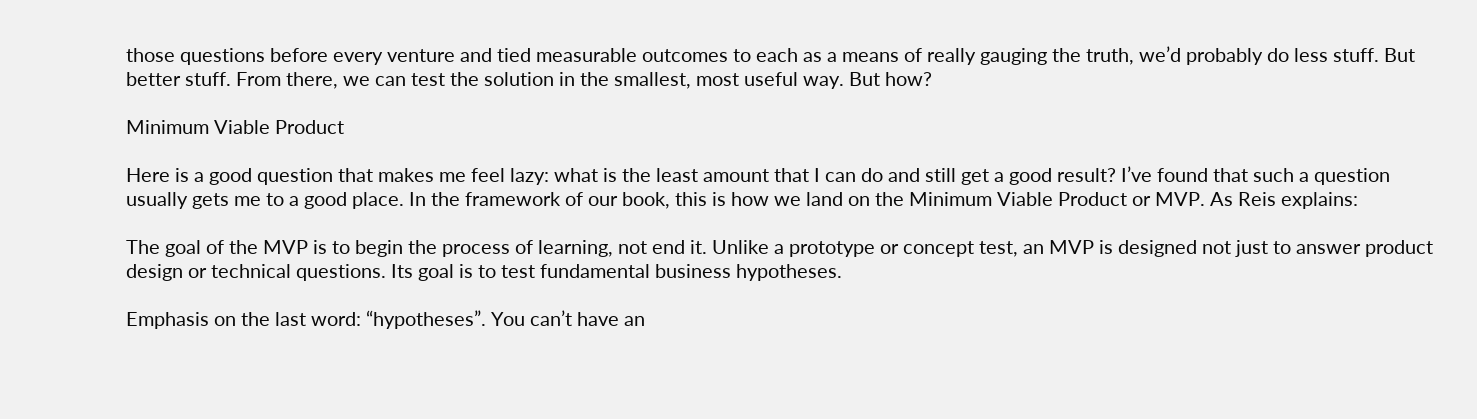those questions before every venture and tied measurable outcomes to each as a means of really gauging the truth, we’d probably do less stuff. But better stuff. From there, we can test the solution in the smallest, most useful way. But how?

Minimum Viable Product

Here is a good question that makes me feel lazy: what is the least amount that I can do and still get a good result? I’ve found that such a question usually gets me to a good place. In the framework of our book, this is how we land on the Minimum Viable Product or MVP. As Reis explains:

The goal of the MVP is to begin the process of learning, not end it. Unlike a prototype or concept test, an MVP is designed not just to answer product design or technical questions. Its goal is to test fundamental business hypotheses.

Emphasis on the last word: “hypotheses”. You can’t have an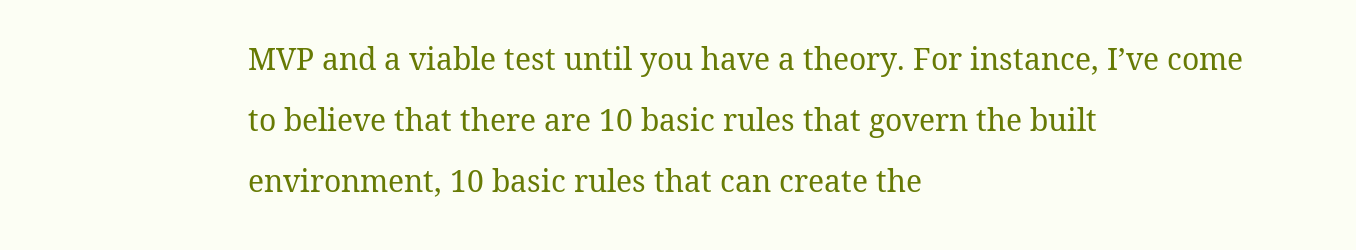MVP and a viable test until you have a theory. For instance, I’ve come to believe that there are 10 basic rules that govern the built environment, 10 basic rules that can create the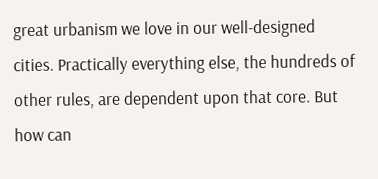great urbanism we love in our well-designed cities. Practically everything else, the hundreds of other rules, are dependent upon that core. But how can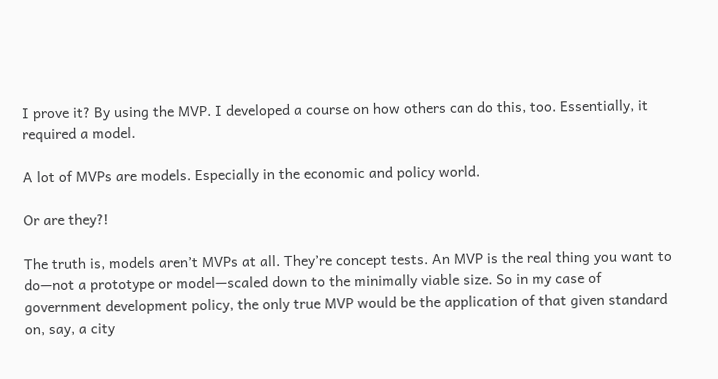I prove it? By using the MVP. I developed a course on how others can do this, too. Essentially, it required a model.

A lot of MVPs are models. Especially in the economic and policy world.

Or are they?!

The truth is, models aren’t MVPs at all. They’re concept tests. An MVP is the real thing you want to do—not a prototype or model—scaled down to the minimally viable size. So in my case of government development policy, the only true MVP would be the application of that given standard on, say, a city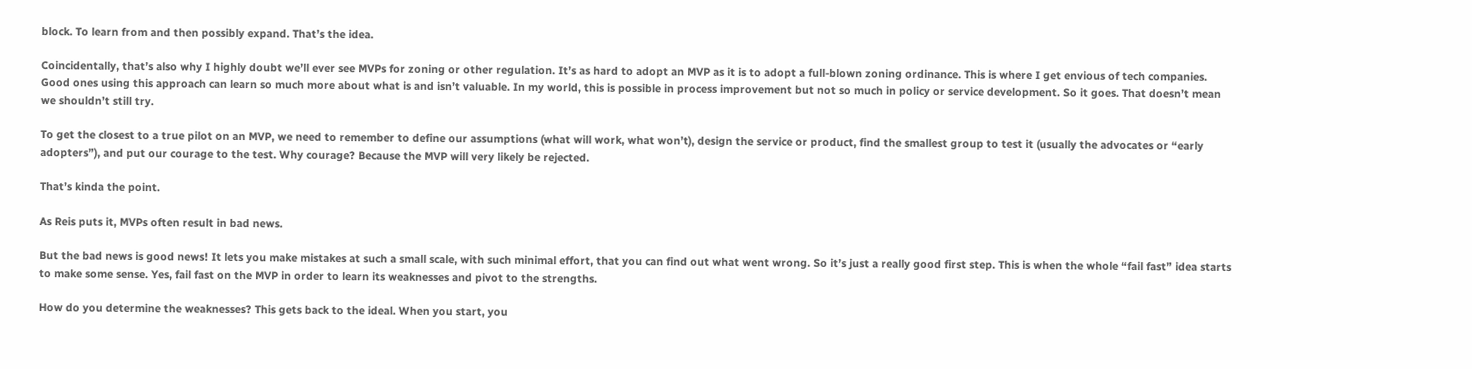block. To learn from and then possibly expand. That’s the idea.

Coincidentally, that’s also why I highly doubt we’ll ever see MVPs for zoning or other regulation. It’s as hard to adopt an MVP as it is to adopt a full-blown zoning ordinance. This is where I get envious of tech companies. Good ones using this approach can learn so much more about what is and isn’t valuable. In my world, this is possible in process improvement but not so much in policy or service development. So it goes. That doesn’t mean we shouldn’t still try.

To get the closest to a true pilot on an MVP, we need to remember to define our assumptions (what will work, what won’t), design the service or product, find the smallest group to test it (usually the advocates or “early adopters”), and put our courage to the test. Why courage? Because the MVP will very likely be rejected.

That’s kinda the point.

As Reis puts it, MVPs often result in bad news.

But the bad news is good news! It lets you make mistakes at such a small scale, with such minimal effort, that you can find out what went wrong. So it’s just a really good first step. This is when the whole “fail fast” idea starts to make some sense. Yes, fail fast on the MVP in order to learn its weaknesses and pivot to the strengths.

How do you determine the weaknesses? This gets back to the ideal. When you start, you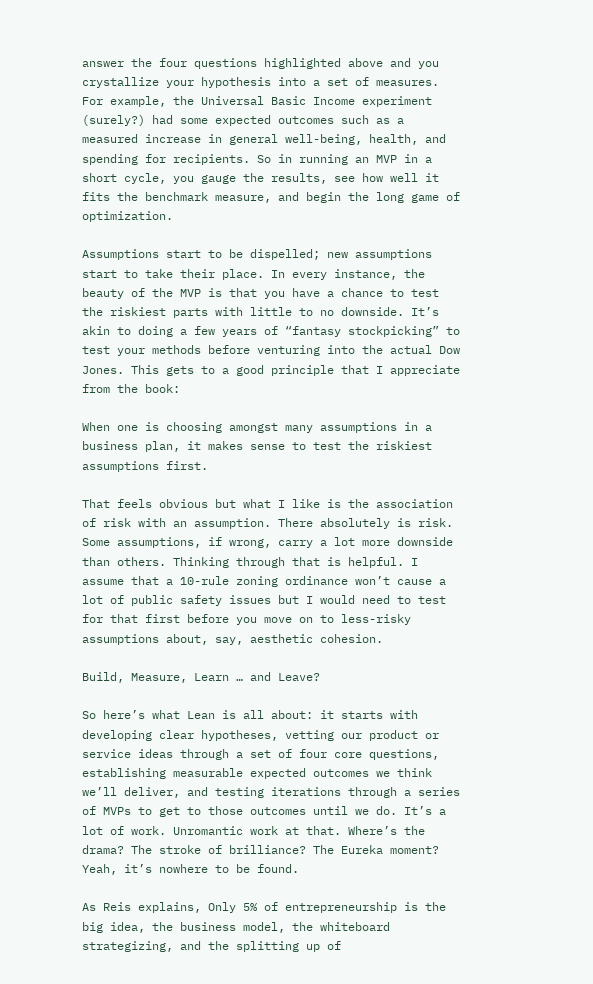answer the four questions highlighted above and you crystallize your hypothesis into a set of measures. For example, the Universal Basic Income experiment (surely?) had some expected outcomes such as a measured increase in general well-being, health, and spending for recipients. So in running an MVP in a short cycle, you gauge the results, see how well it fits the benchmark measure, and begin the long game of optimization.

Assumptions start to be dispelled; new assumptions start to take their place. In every instance, the beauty of the MVP is that you have a chance to test the riskiest parts with little to no downside. It’s akin to doing a few years of “fantasy stockpicking” to test your methods before venturing into the actual Dow Jones. This gets to a good principle that I appreciate from the book:

When one is choosing amongst many assumptions in a business plan, it makes sense to test the riskiest assumptions first.

That feels obvious but what I like is the association of risk with an assumption. There absolutely is risk. Some assumptions, if wrong, carry a lot more downside than others. Thinking through that is helpful. I assume that a 10-rule zoning ordinance won’t cause a lot of public safety issues but I would need to test for that first before you move on to less-risky assumptions about, say, aesthetic cohesion.

Build, Measure, Learn … and Leave?

So here’s what Lean is all about: it starts with developing clear hypotheses, vetting our product or service ideas through a set of four core questions, establishing measurable expected outcomes we think we’ll deliver, and testing iterations through a series of MVPs to get to those outcomes until we do. It’s a lot of work. Unromantic work at that. Where’s the drama? The stroke of brilliance? The Eureka moment? Yeah, it’s nowhere to be found.

As Reis explains, Only 5% of entrepreneurship is the big idea, the business model, the whiteboard strategizing, and the splitting up of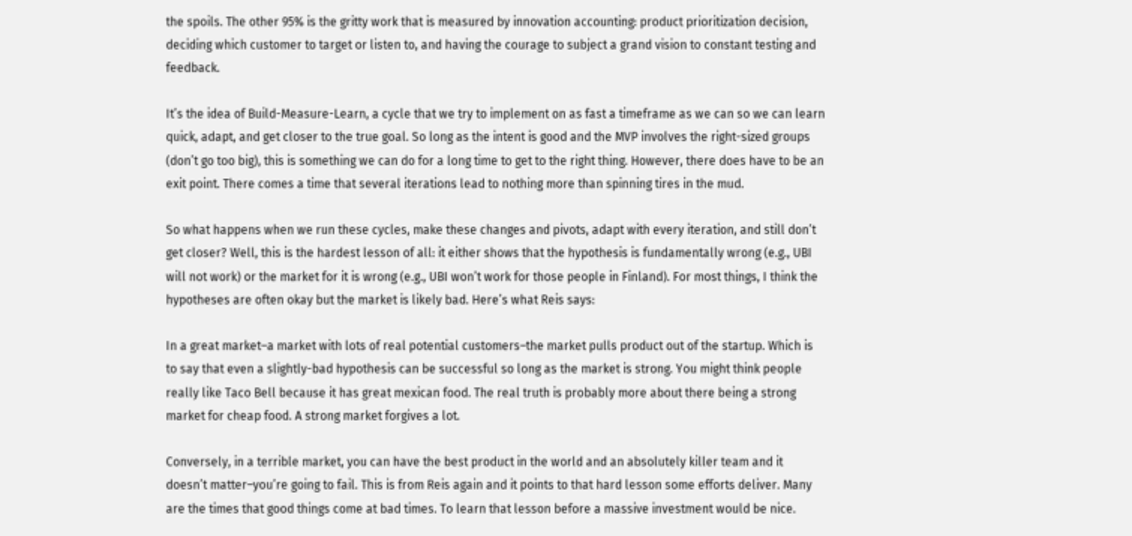the spoils. The other 95% is the gritty work that is measured by innovation accounting: product prioritization decision, deciding which customer to target or listen to, and having the courage to subject a grand vision to constant testing and feedback.

It’s the idea of Build-Measure-Learn, a cycle that we try to implement on as fast a timeframe as we can so we can learn quick, adapt, and get closer to the true goal. So long as the intent is good and the MVP involves the right-sized groups (don’t go too big), this is something we can do for a long time to get to the right thing. However, there does have to be an exit point. There comes a time that several iterations lead to nothing more than spinning tires in the mud.

So what happens when we run these cycles, make these changes and pivots, adapt with every iteration, and still don’t get closer? Well, this is the hardest lesson of all: it either shows that the hypothesis is fundamentally wrong (e.g., UBI will not work) or the market for it is wrong (e.g., UBI won’t work for those people in Finland). For most things, I think the hypotheses are often okay but the market is likely bad. Here’s what Reis says:

In a great market–a market with lots of real potential customers–the market pulls product out of the startup. Which is to say that even a slightly-bad hypothesis can be successful so long as the market is strong. You might think people really like Taco Bell because it has great mexican food. The real truth is probably more about there being a strong market for cheap food. A strong market forgives a lot.

Conversely, in a terrible market, you can have the best product in the world and an absolutely killer team and it doesn’t matter–you’re going to fail. This is from Reis again and it points to that hard lesson some efforts deliver. Many are the times that good things come at bad times. To learn that lesson before a massive investment would be nice.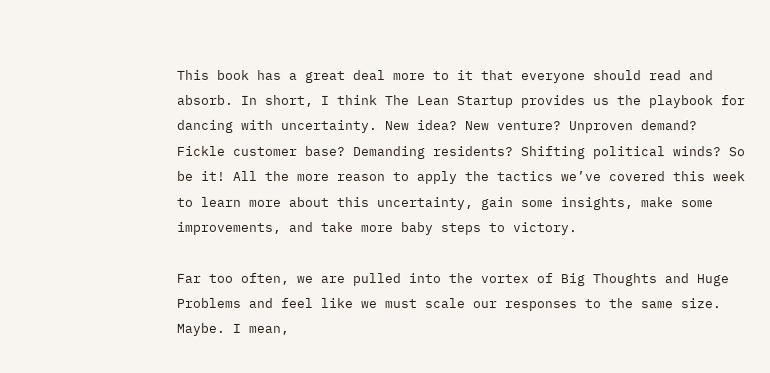This book has a great deal more to it that everyone should read and absorb. In short, I think The Lean Startup provides us the playbook for dancing with uncertainty. New idea? New venture? Unproven demand? Fickle customer base? Demanding residents? Shifting political winds? So be it! All the more reason to apply the tactics we’ve covered this week to learn more about this uncertainty, gain some insights, make some improvements, and take more baby steps to victory.

Far too often, we are pulled into the vortex of Big Thoughts and Huge Problems and feel like we must scale our responses to the same size. Maybe. I mean,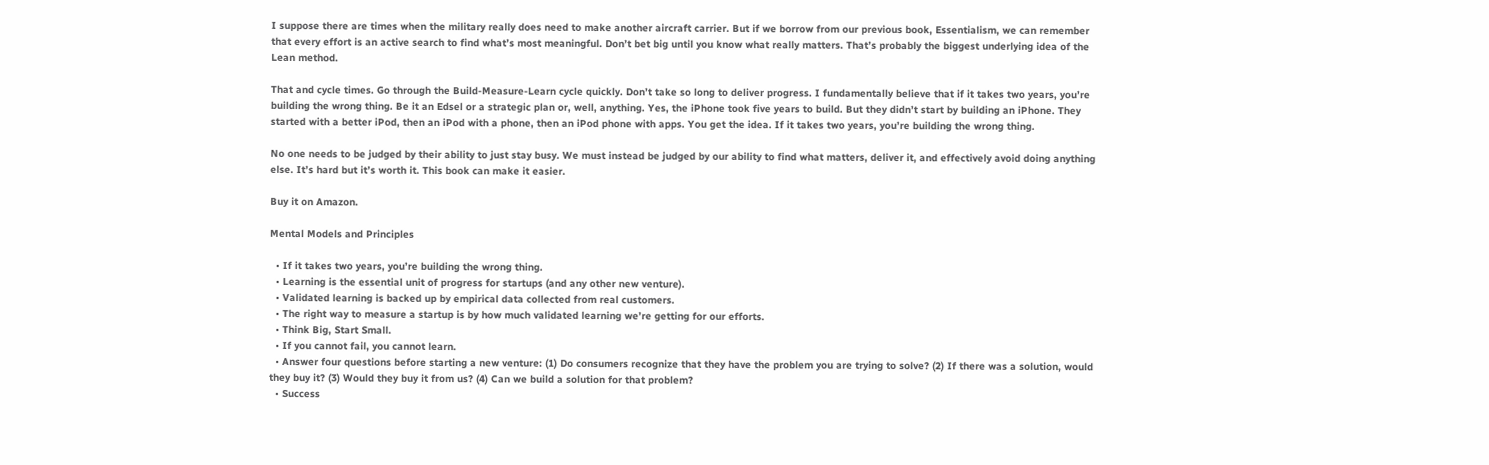I suppose there are times when the military really does need to make another aircraft carrier. But if we borrow from our previous book, Essentialism, we can remember that every effort is an active search to find what’s most meaningful. Don’t bet big until you know what really matters. That’s probably the biggest underlying idea of the Lean method.

That and cycle times. Go through the Build-Measure-Learn cycle quickly. Don’t take so long to deliver progress. I fundamentally believe that if it takes two years, you’re building the wrong thing. Be it an Edsel or a strategic plan or, well, anything. Yes, the iPhone took five years to build. But they didn’t start by building an iPhone. They started with a better iPod, then an iPod with a phone, then an iPod phone with apps. You get the idea. If it takes two years, you’re building the wrong thing.

No one needs to be judged by their ability to just stay busy. We must instead be judged by our ability to find what matters, deliver it, and effectively avoid doing anything else. It’s hard but it’s worth it. This book can make it easier.

Buy it on Amazon.

Mental Models and Principles

  • If it takes two years, you’re building the wrong thing.
  • Learning is the essential unit of progress for startups (and any other new venture).
  • Validated learning is backed up by empirical data collected from real customers.
  • The right way to measure a startup is by how much validated learning we’re getting for our efforts.
  • Think Big, Start Small.
  • If you cannot fail, you cannot learn.
  • Answer four questions before starting a new venture: (1) Do consumers recognize that they have the problem you are trying to solve? (2) If there was a solution, would they buy it? (3) Would they buy it from us? (4) Can we build a solution for that problem?
  • Success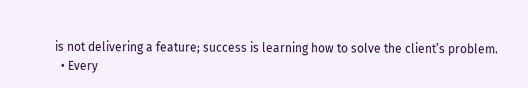is not delivering a feature; success is learning how to solve the client’s problem.
  • Every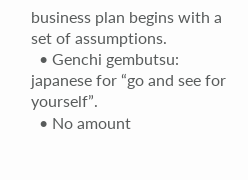business plan begins with a set of assumptions.
  • Genchi gembutsu: japanese for “go and see for yourself”.
  • No amount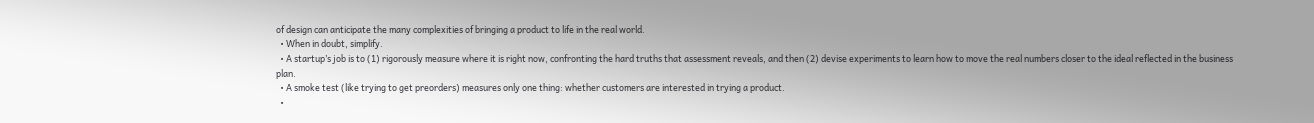of design can anticipate the many complexities of bringing a product to life in the real world.
  • When in doubt, simplify.
  • A startup’s job is to (1) rigorously measure where it is right now, confronting the hard truths that assessment reveals, and then (2) devise experiments to learn how to move the real numbers closer to the ideal reflected in the business plan.
  • A smoke test (like trying to get preorders) measures only one thing: whether customers are interested in trying a product.
  •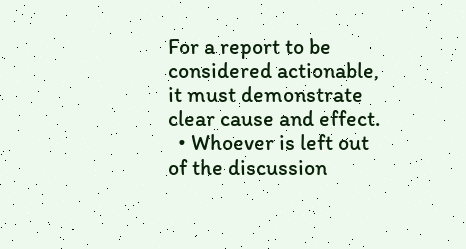For a report to be considered actionable, it must demonstrate clear cause and effect.
  • Whoever is left out of the discussion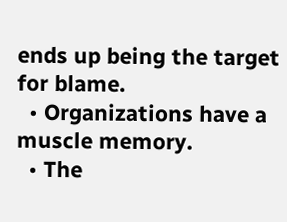ends up being the target for blame.
  • Organizations have a muscle memory.
  • The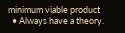minimum viable product
  • Always have a theory.